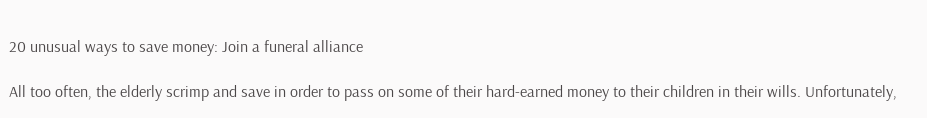20 unusual ways to save money: Join a funeral alliance

All too often, the elderly scrimp and save in order to pass on some of their hard-earned money to their children in their wills. Unfortunately,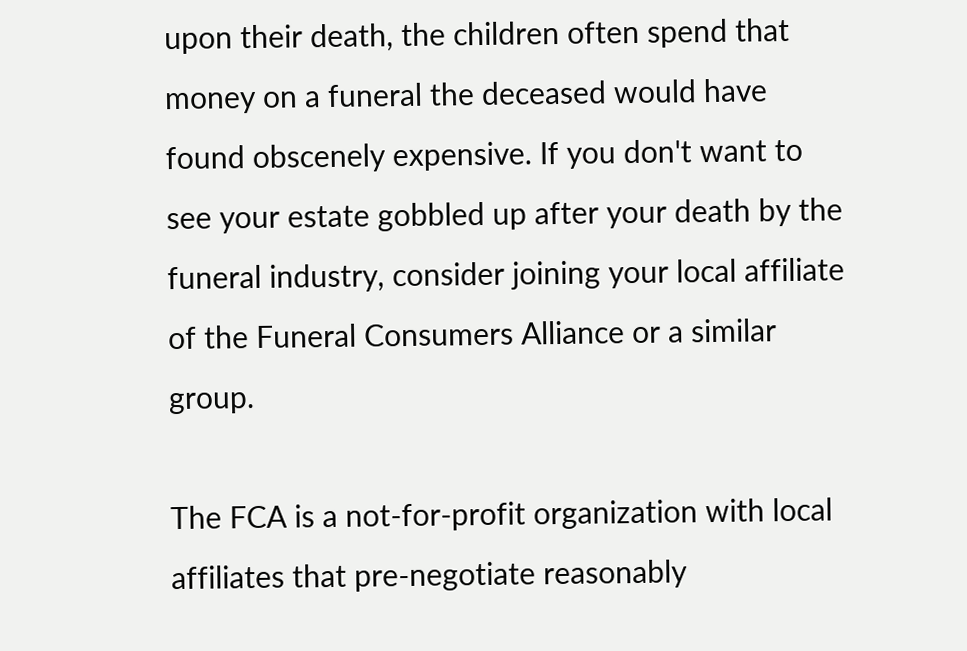upon their death, the children often spend that money on a funeral the deceased would have found obscenely expensive. If you don't want to see your estate gobbled up after your death by the funeral industry, consider joining your local affiliate of the Funeral Consumers Alliance or a similar group.

The FCA is a not-for-profit organization with local affiliates that pre-negotiate reasonably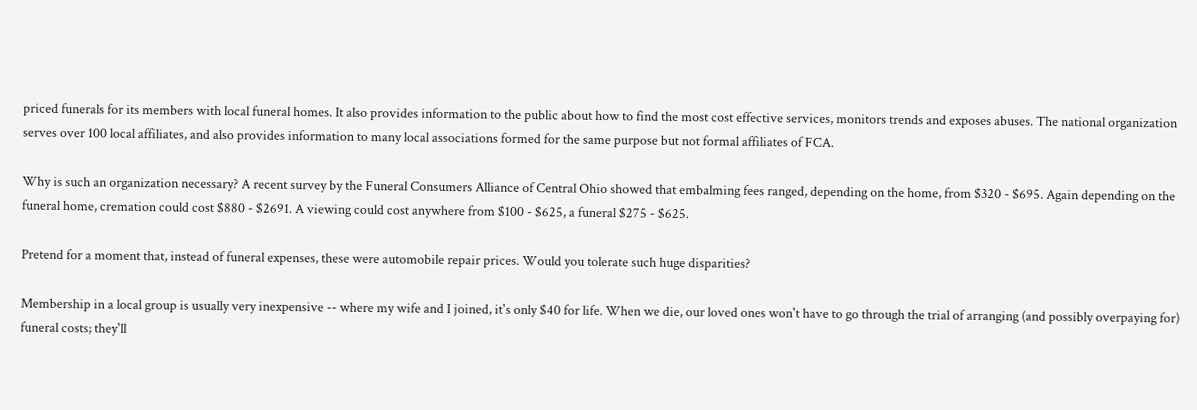priced funerals for its members with local funeral homes. It also provides information to the public about how to find the most cost effective services, monitors trends and exposes abuses. The national organization serves over 100 local affiliates, and also provides information to many local associations formed for the same purpose but not formal affiliates of FCA.

Why is such an organization necessary? A recent survey by the Funeral Consumers Alliance of Central Ohio showed that embalming fees ranged, depending on the home, from $320 - $695. Again depending on the funeral home, cremation could cost $880 - $2691. A viewing could cost anywhere from $100 - $625, a funeral $275 - $625.

Pretend for a moment that, instead of funeral expenses, these were automobile repair prices. Would you tolerate such huge disparities?

Membership in a local group is usually very inexpensive -- where my wife and I joined, it's only $40 for life. When we die, our loved ones won't have to go through the trial of arranging (and possibly overpaying for) funeral costs; they'll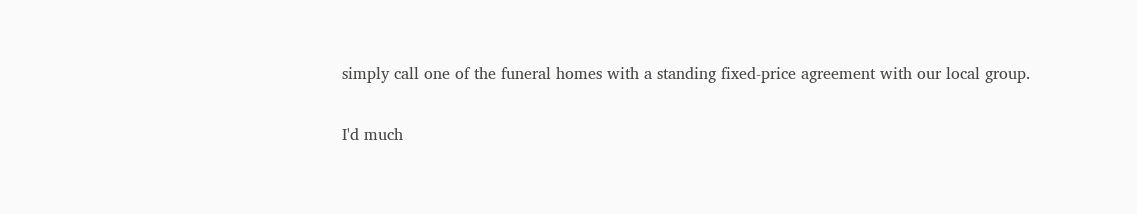simply call one of the funeral homes with a standing fixed-price agreement with our local group.

I'd much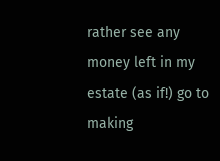rather see any money left in my estate (as if!) go to making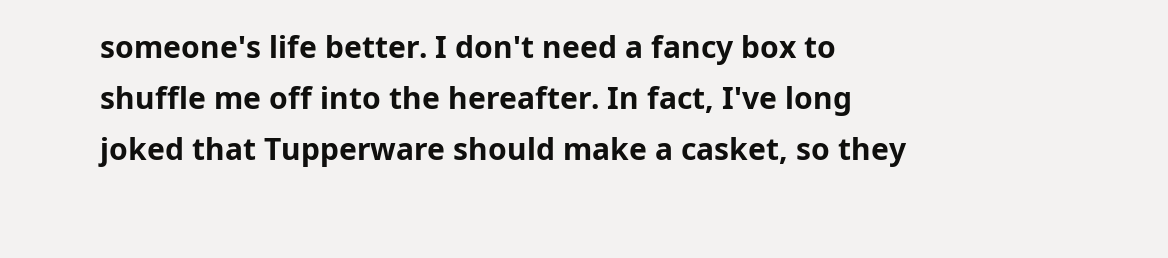someone's life better. I don't need a fancy box to shuffle me off into the hereafter. In fact, I've long joked that Tupperware should make a casket, so they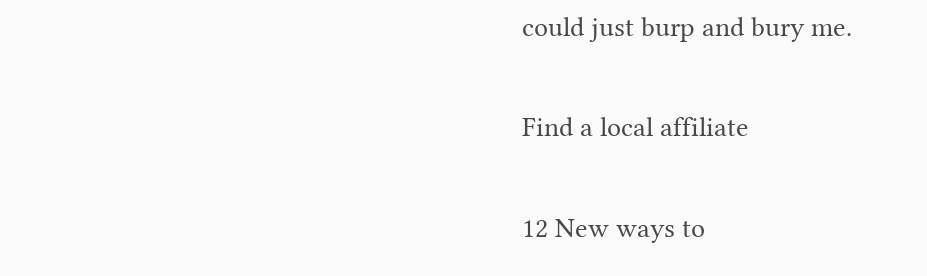could just burp and bury me.

Find a local affiliate

12 New ways to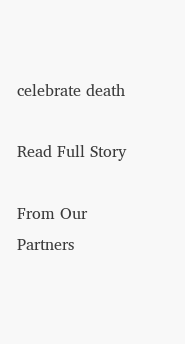celebrate death

Read Full Story

From Our Partners